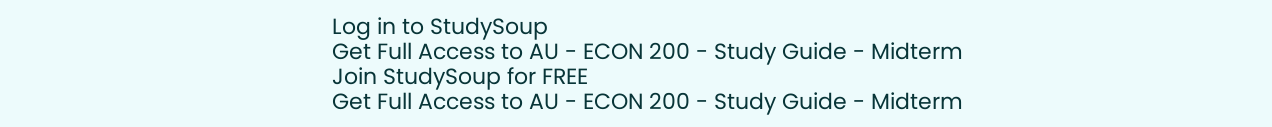Log in to StudySoup
Get Full Access to AU - ECON 200 - Study Guide - Midterm
Join StudySoup for FREE
Get Full Access to AU - ECON 200 - Study Guide - Midterm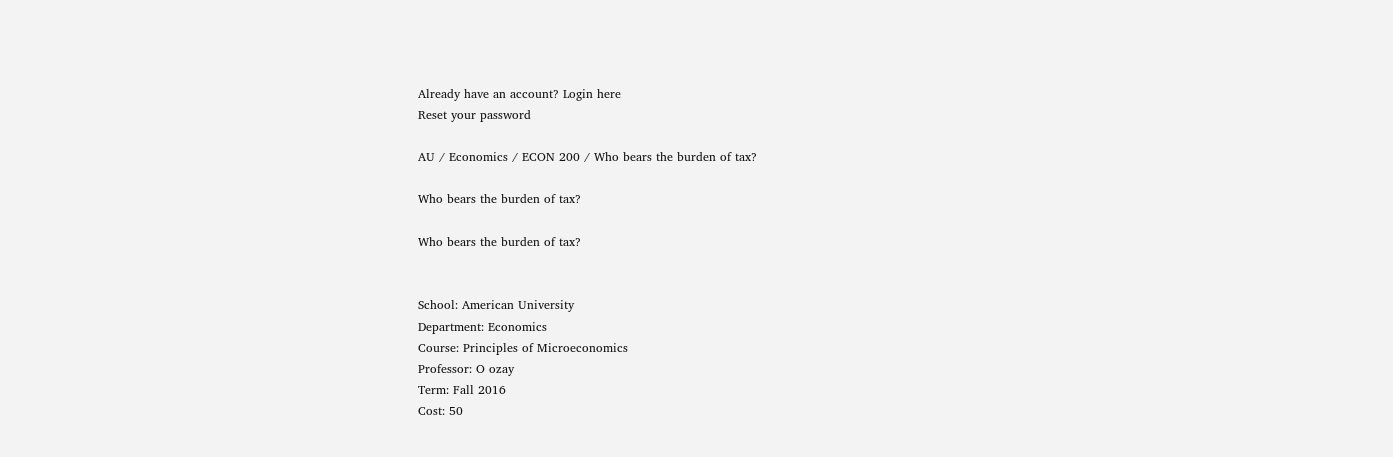Already have an account? Login here
Reset your password

AU / Economics / ECON 200 / Who bears the burden of tax?

Who bears the burden of tax?

Who bears the burden of tax?


School: American University
Department: Economics
Course: Principles of Microeconomics
Professor: O ozay
Term: Fall 2016
Cost: 50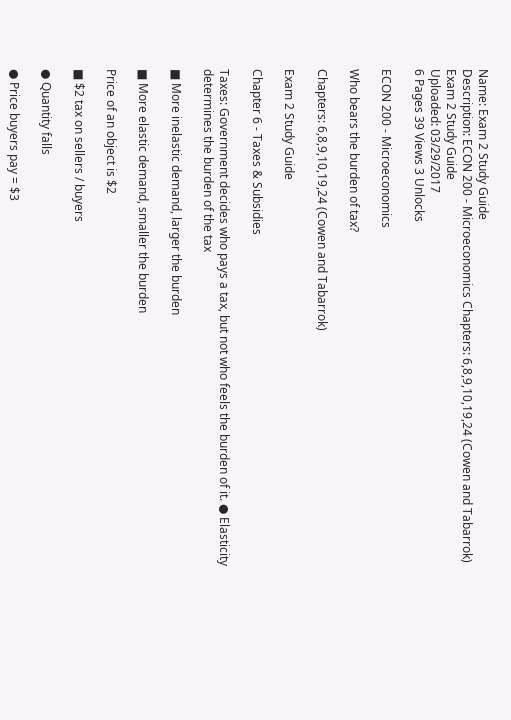Name: Exam 2 Study Guide
Description: ECON 200 - Microeconomics Chapters: 6,8,9,10,19,24 (Cowen and Tabarrok) Exam 2 Study Guide
Uploaded: 03/29/2017
6 Pages 39 Views 3 Unlocks

ECON 200 - Microeconomics

Who bears the burden of tax?

Chapters: 6,8,9,10,19,24 (Cowen and Tabarrok)

Exam 2 Study Guide

Chapter 6 - Taxes & Subsidies

Taxes: Government decides who pays a tax, but not who feels the burden of it. ● Elasticity determines the burden of the tax

■ More inelastic demand, larger the burden

■ More elastic demand, smaller the burden

Price of an object is $2

■ $2 tax on sellers / buyers

● Quantity falls

● Price buyers pay = $3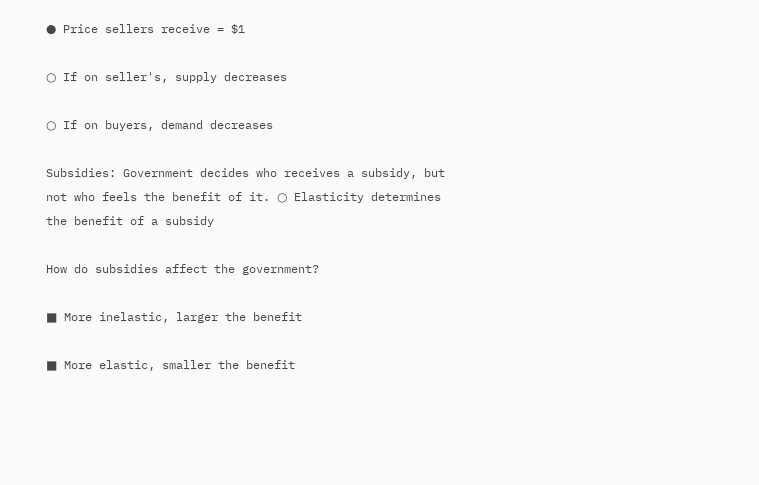● Price sellers receive = $1

○ If on seller's, supply decreases

○ If on buyers, demand decreases

Subsidies: Government decides who receives a subsidy, but not who feels the benefit of it. ○ Elasticity determines the benefit of a subsidy

How do subsidies affect the government?

■ More inelastic, larger the benefit

■ More elastic, smaller the benefit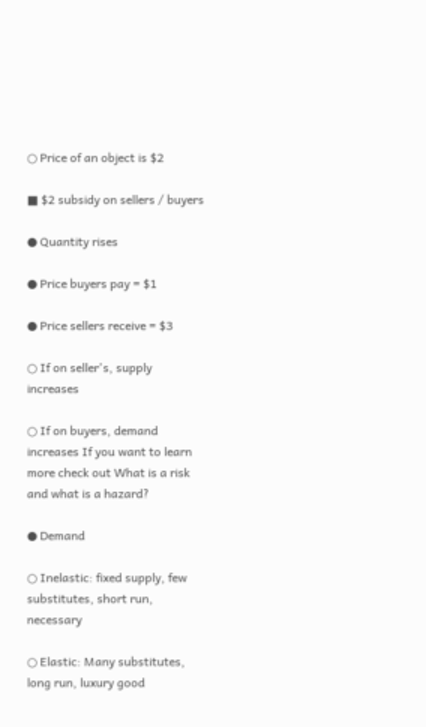○ Price of an object is $2

■ $2 subsidy on sellers / buyers

● Quantity rises

● Price buyers pay = $1

● Price sellers receive = $3

○ If on seller's, supply increases

○ If on buyers, demand increases If you want to learn more check out What is a risk and what is a hazard?

● Demand

○ Inelastic: fixed supply, few substitutes, short run, necessary

○ Elastic: Many substitutes, long run, luxury good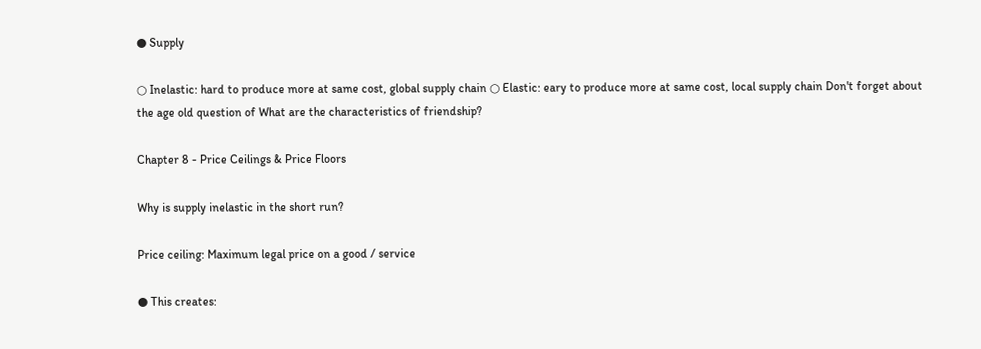● Supply

○ Inelastic: hard to produce more at same cost, global supply chain ○ Elastic: eary to produce more at same cost, local supply chain Don't forget about the age old question of What are the characteristics of friendship?

Chapter 8 - Price Ceilings & Price Floors

Why is supply inelastic in the short run?

Price ceiling: Maximum legal price on a good / service

● This creates: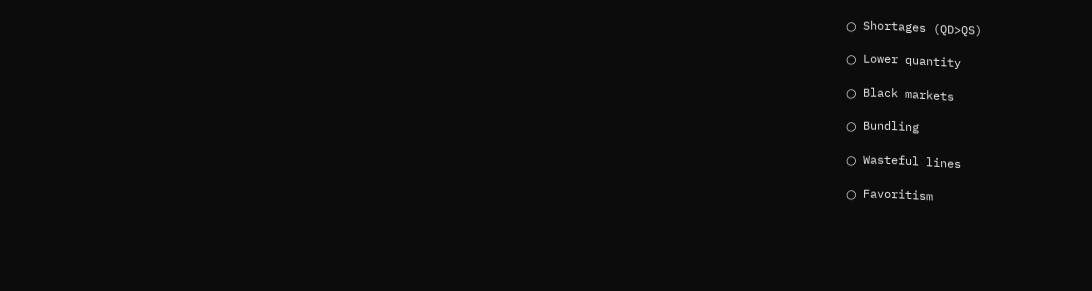○ Shortages (QD>QS)

○ Lower quantity

○ Black markets

○ Bundling

○ Wasteful lines

○ Favoritism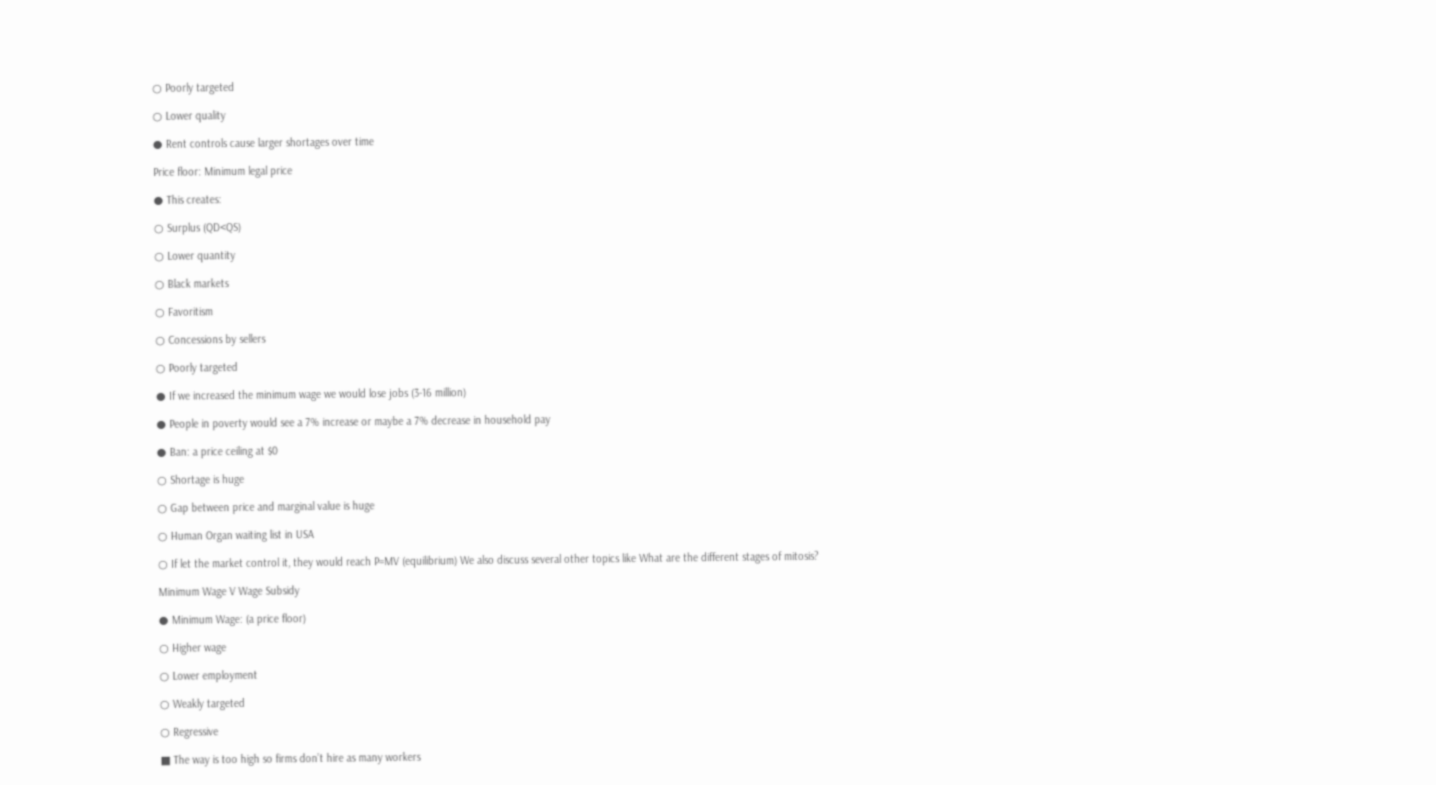○ Poorly targeted

○ Lower quality

● Rent controls cause larger shortages over time

Price floor: Minimum legal price

● This creates:

○ Surplus (QD<QS)

○ Lower quantity

○ Black markets

○ Favoritism

○ Concessions by sellers

○ Poorly targeted

● If we increased the minimum wage we would lose jobs (3-16 million)

● People in poverty would see a 7% increase or maybe a 7% decrease in household pay

● Ban: a price ceiling at $0

○ Shortage is huge

○ Gap between price and marginal value is huge

○ Human Organ waiting list in USA

○ If let the market control it, they would reach P=MV (equilibrium) We also discuss several other topics like What are the different stages of mitosis?

Minimum Wage V Wage Subsidy

● Minimum Wage: (a price floor)

○ Higher wage

○ Lower employment

○ Weakly targeted

○ Regressive

■ The way is too high so firms don’t hire as many workers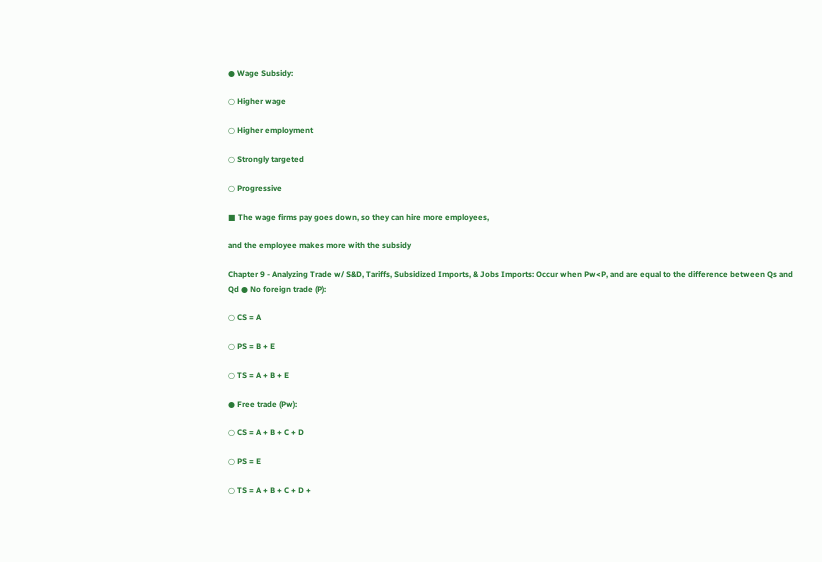● Wage Subsidy:

○ Higher wage

○ Higher employment

○ Strongly targeted

○ Progressive

■ The wage firms pay goes down, so they can hire more employees,

and the employee makes more with the subsidy

Chapter 9 - Analyzing Trade w/ S&D, Tariffs, Subsidized Imports, & Jobs Imports: Occur when Pw<P, and are equal to the difference between Qs and Qd ● No foreign trade (P):

○ CS = A

○ PS = B + E

○ TS = A + B + E

● Free trade (Pw):

○ CS = A + B + C + D

○ PS = E

○ TS = A + B + C + D +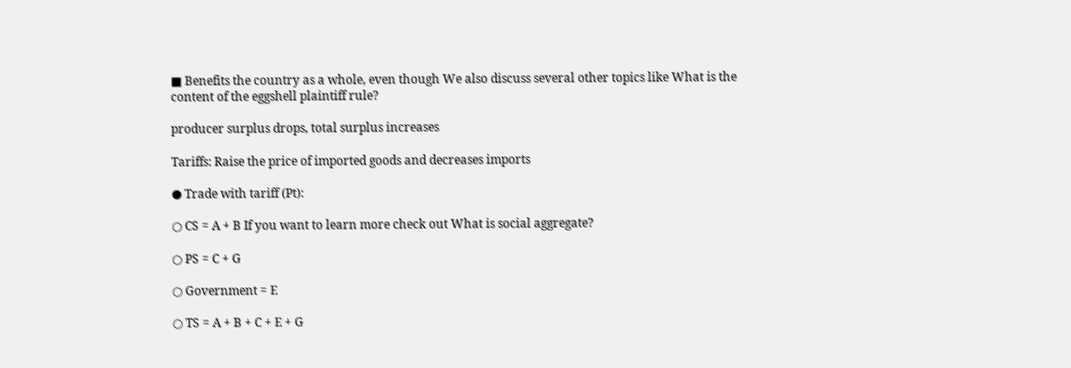■ Benefits the country as a whole, even though We also discuss several other topics like What is the content of the eggshell plaintiff rule?

producer surplus drops, total surplus increases

Tariffs: Raise the price of imported goods and decreases imports

● Trade with tariff (Pt):

○ CS = A + B If you want to learn more check out What is social aggregate?

○ PS = C + G

○ Government = E

○ TS = A + B + C + E + G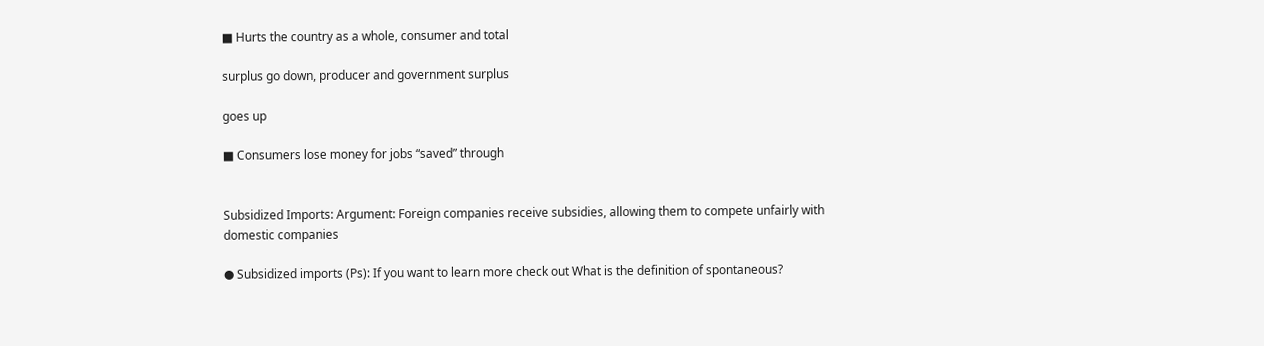■ Hurts the country as a whole, consumer and total

surplus go down, producer and government surplus

goes up

■ Consumers lose money for jobs “saved” through


Subsidized Imports: Argument: Foreign companies receive subsidies, allowing them to compete unfairly with domestic companies

● Subsidized imports (Ps): If you want to learn more check out What is the definition of spontaneous?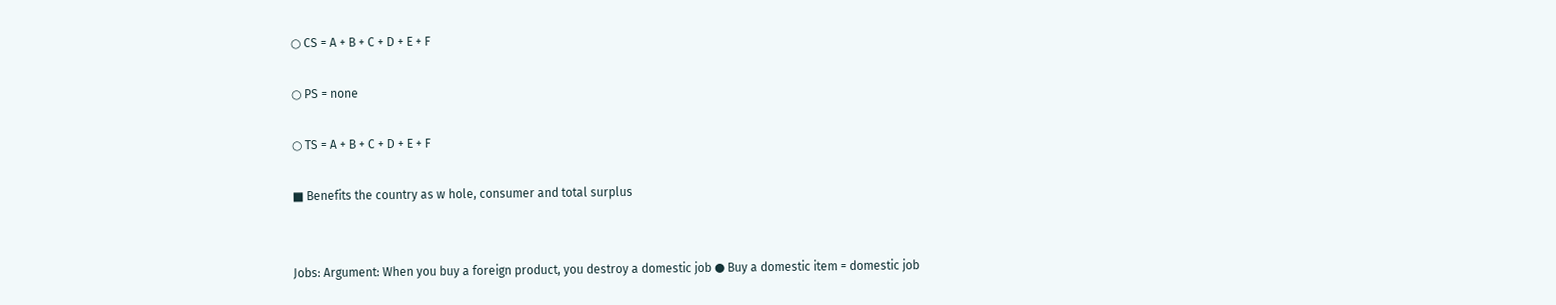○ CS = A + B + C + D + E + F

○ PS = none

○ TS = A + B + C + D + E + F

■ Benefits the country as w hole, consumer and total surplus


Jobs: Argument: When you buy a foreign product, you destroy a domestic job ● Buy a domestic item = domestic job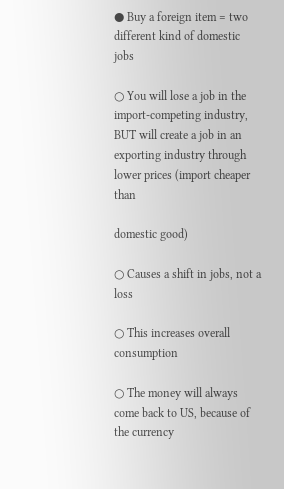● Buy a foreign item = two different kind of domestic jobs

○ You will lose a job in the import-competing industry, BUT will create a job in an exporting industry through lower prices (import cheaper than

domestic good)

○ Causes a shift in jobs, not a loss

○ This increases overall consumption

○ The money will always come back to US, because of the currency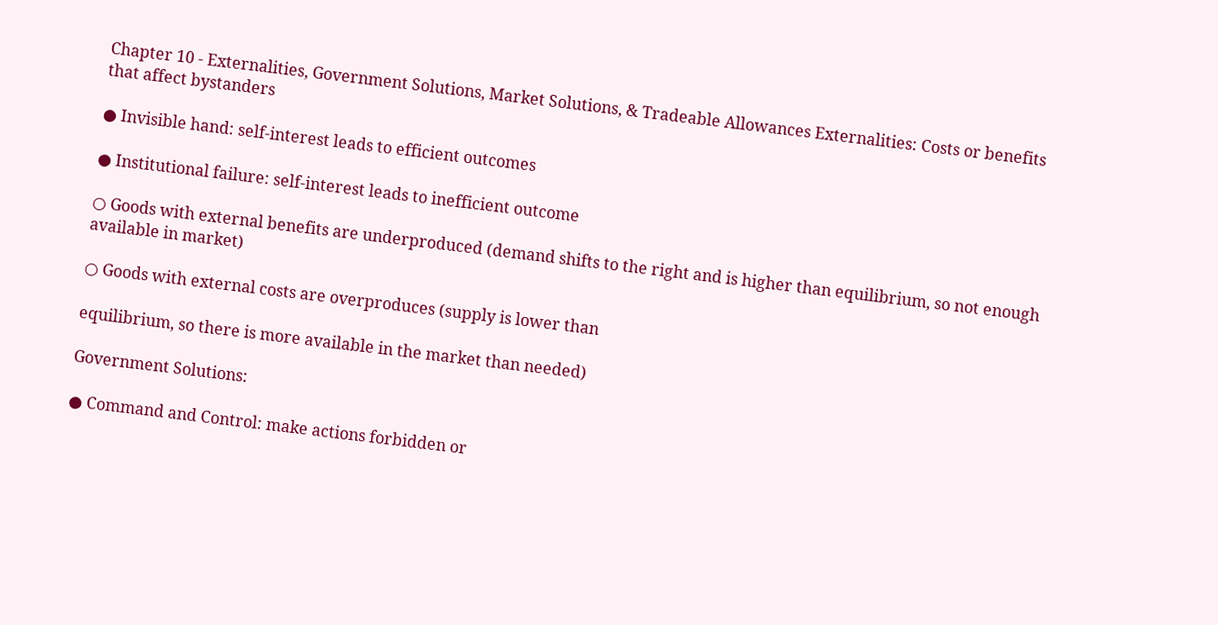Chapter 10 - Externalities, Government Solutions, Market Solutions, & Tradeable Allowances Externalities: Costs or benefits that affect bystanders

● Invisible hand: self-interest leads to efficient outcomes

● Institutional failure: self-interest leads to inefficient outcome

○ Goods with external benefits are underproduced (demand shifts to the right and is higher than equilibrium, so not enough available in market)

○ Goods with external costs are overproduces (supply is lower than

equilibrium, so there is more available in the market than needed)

Government Solutions:

● Command and Control: make actions forbidden or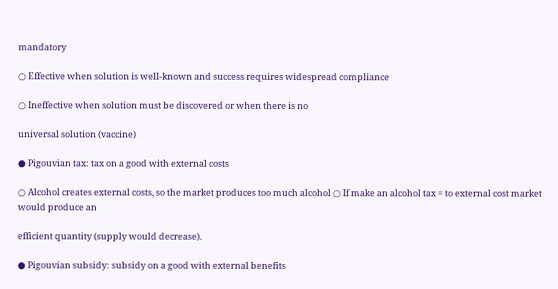mandatory

○ Effective when solution is well-known and success requires widespread compliance

○ Ineffective when solution must be discovered or when there is no

universal solution (vaccine)

● Pigouvian tax: tax on a good with external costs

○ Alcohol creates external costs, so the market produces too much alcohol ○ If make an alcohol tax = to external cost market would produce an

efficient quantity (supply would decrease).

● Pigouvian subsidy: subsidy on a good with external benefits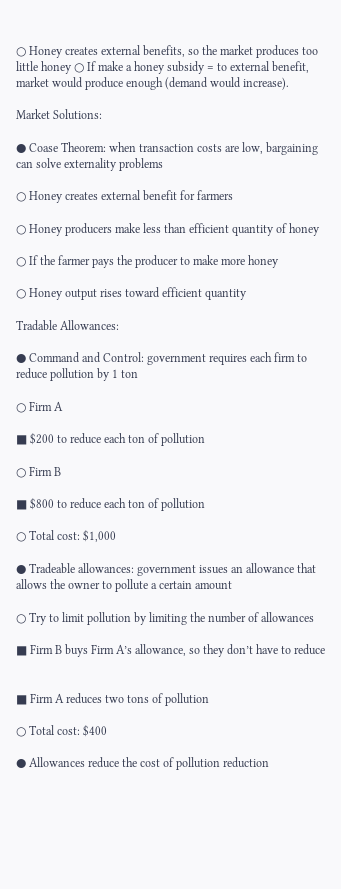○ Honey creates external benefits, so the market produces too little honey ○ If make a honey subsidy = to external benefit, market would produce enough (demand would increase).

Market Solutions:

● Coase Theorem: when transaction costs are low, bargaining can solve externality problems

○ Honey creates external benefit for farmers

○ Honey producers make less than efficient quantity of honey

○ If the farmer pays the producer to make more honey

○ Honey output rises toward efficient quantity

Tradable Allowances:

● Command and Control: government requires each firm to reduce pollution by 1 ton

○ Firm A

■ $200 to reduce each ton of pollution

○ Firm B

■ $800 to reduce each ton of pollution

○ Total cost: $1,000

● Tradeable allowances: government issues an allowance that allows the owner to pollute a certain amount

○ Try to limit pollution by limiting the number of allowances

■ Firm B buys Firm A’s allowance, so they don’t have to reduce


■ Firm A reduces two tons of pollution

○ Total cost: $400

● Allowances reduce the cost of pollution reduction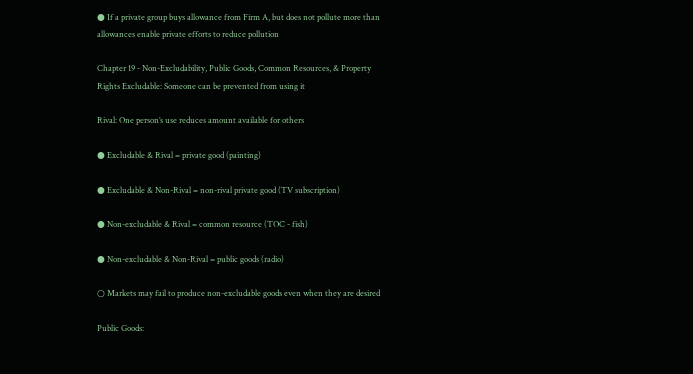● If a private group buys allowance from Firm A, but does not pollute more than allowances enable private efforts to reduce pollution

Chapter 19 - Non-Excludability, Public Goods, Common Resources, & Property Rights Excludable: Someone can be prevented from using it

Rival: One person’s use reduces amount available for others

● Excludable & Rival = private good (painting)

● Excludable & Non-Rival = non-rival private good (TV subscription)

● Non-excludable & Rival = common resource (TOC - fish)

● Non-excludable & Non-Rival = public goods (radio)

○ Markets may fail to produce non-excludable goods even when they are desired

Public Goods: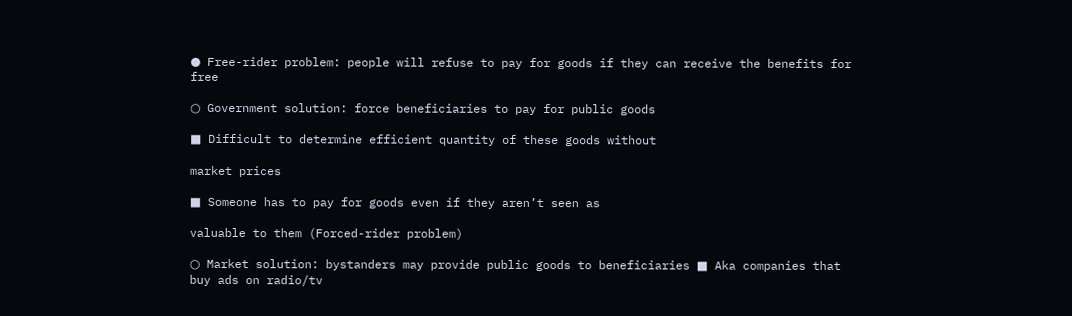● Free-rider problem: people will refuse to pay for goods if they can receive the benefits for free

○ Government solution: force beneficiaries to pay for public goods

■ Difficult to determine efficient quantity of these goods without

market prices

■ Someone has to pay for goods even if they aren’t seen as

valuable to them (Forced-rider problem)

○ Market solution: bystanders may provide public goods to beneficiaries ■ Aka companies that buy ads on radio/tv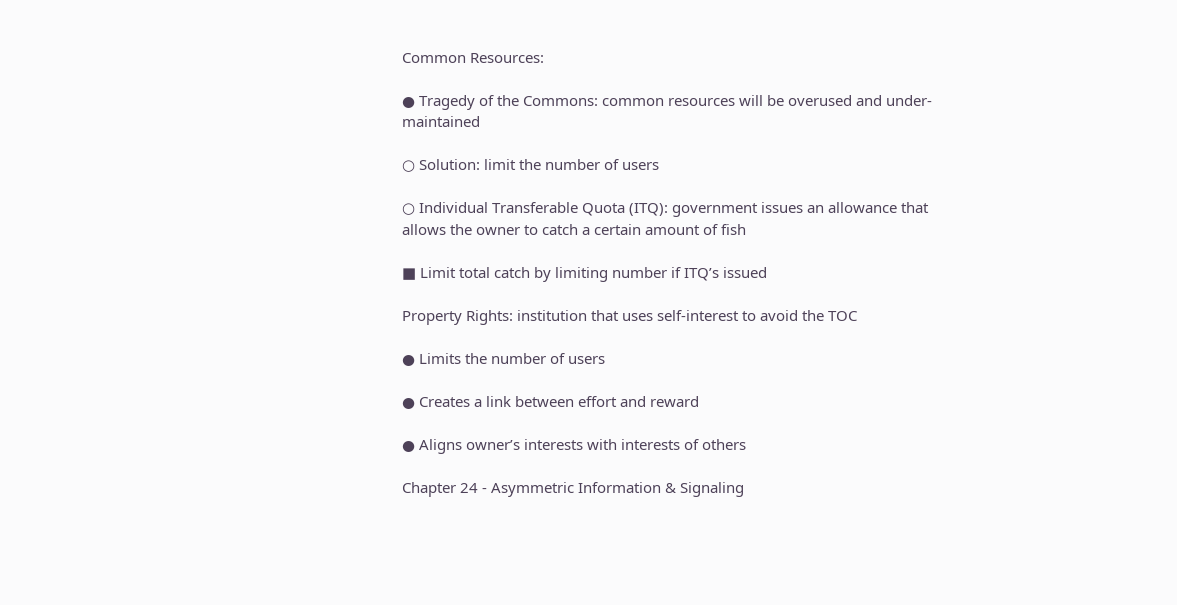Common Resources:

● Tragedy of the Commons: common resources will be overused and under-maintained

○ Solution: limit the number of users

○ Individual Transferable Quota (ITQ): government issues an allowance that allows the owner to catch a certain amount of fish

■ Limit total catch by limiting number if ITQ’s issued

Property Rights: institution that uses self-interest to avoid the TOC

● Limits the number of users

● Creates a link between effort and reward

● Aligns owner’s interests with interests of others

Chapter 24 - Asymmetric Information & Signaling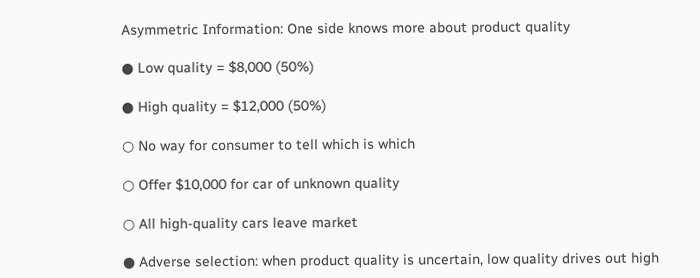Asymmetric Information: One side knows more about product quality

● Low quality = $8,000 (50%)

● High quality = $12,000 (50%)

○ No way for consumer to tell which is which

○ Offer $10,000 for car of unknown quality

○ All high-quality cars leave market

● Adverse selection: when product quality is uncertain, low quality drives out high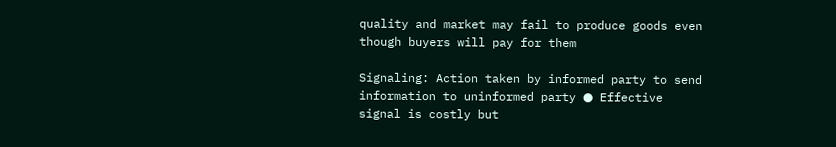quality and market may fail to produce goods even though buyers will pay for them

Signaling: Action taken by informed party to send information to uninformed party ● Effective signal is costly but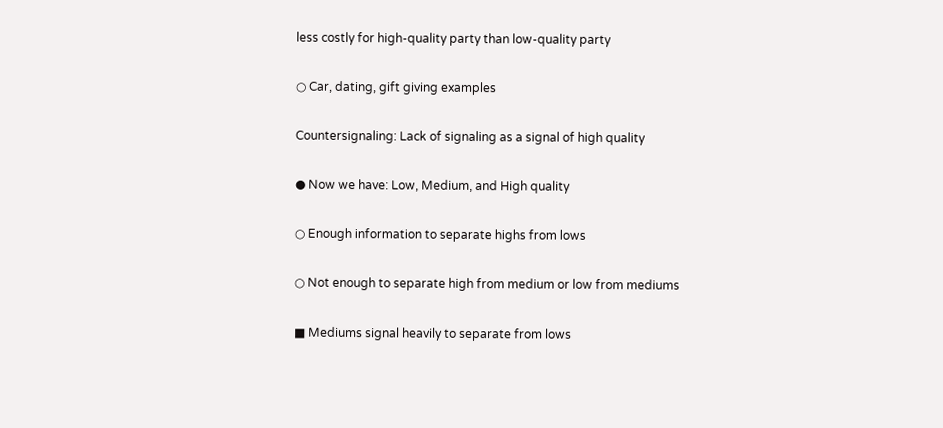less costly for high-quality party than low-quality party

○ Car, dating, gift giving examples

Countersignaling: Lack of signaling as a signal of high quality

● Now we have: Low, Medium, and High quality

○ Enough information to separate highs from lows

○ Not enough to separate high from medium or low from mediums

■ Mediums signal heavily to separate from lows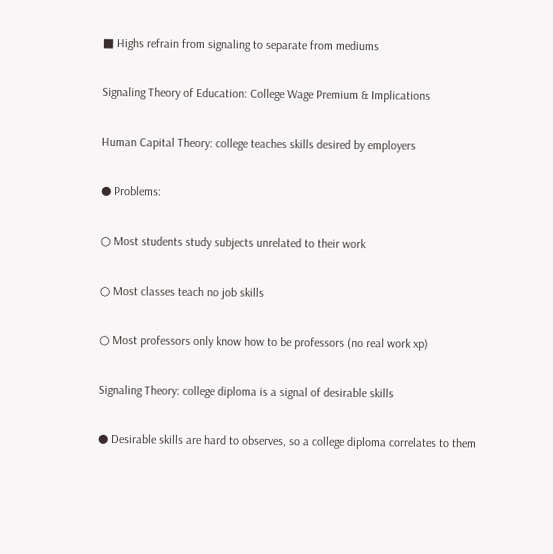■ Highs refrain from signaling to separate from mediums

Signaling Theory of Education: College Wage Premium & Implications

Human Capital Theory: college teaches skills desired by employers

● Problems:

○ Most students study subjects unrelated to their work

○ Most classes teach no job skills

○ Most professors only know how to be professors (no real work xp)

Signaling Theory: college diploma is a signal of desirable skills

● Desirable skills are hard to observes, so a college diploma correlates to them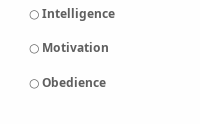○ Intelligence

○ Motivation

○ Obedience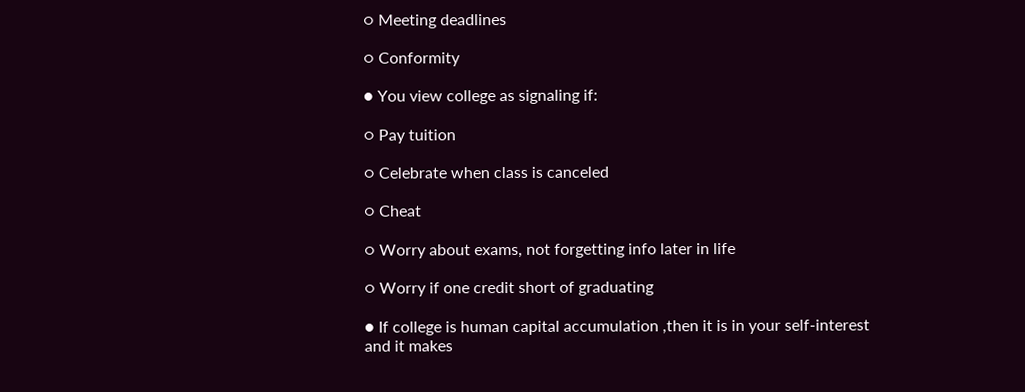○ Meeting deadlines

○ Conformity

● You view college as signaling if:

○ Pay tuition

○ Celebrate when class is canceled

○ Cheat

○ Worry about exams, not forgetting info later in life

○ Worry if one credit short of graduating

● If college is human capital accumulation ,then it is in your self-interest and it makes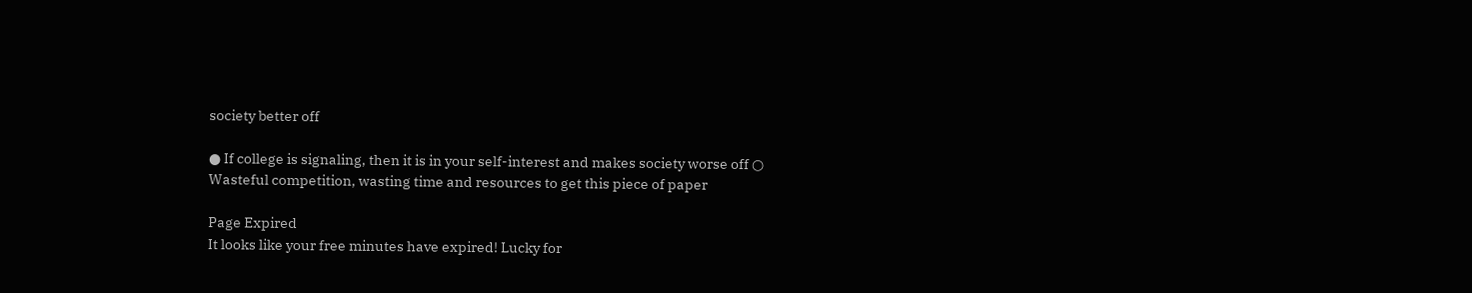society better off

● If college is signaling, then it is in your self-interest and makes society worse off ○ Wasteful competition, wasting time and resources to get this piece of paper

Page Expired
It looks like your free minutes have expired! Lucky for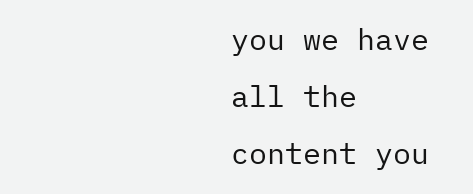you we have all the content you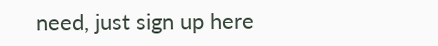need, just sign up here